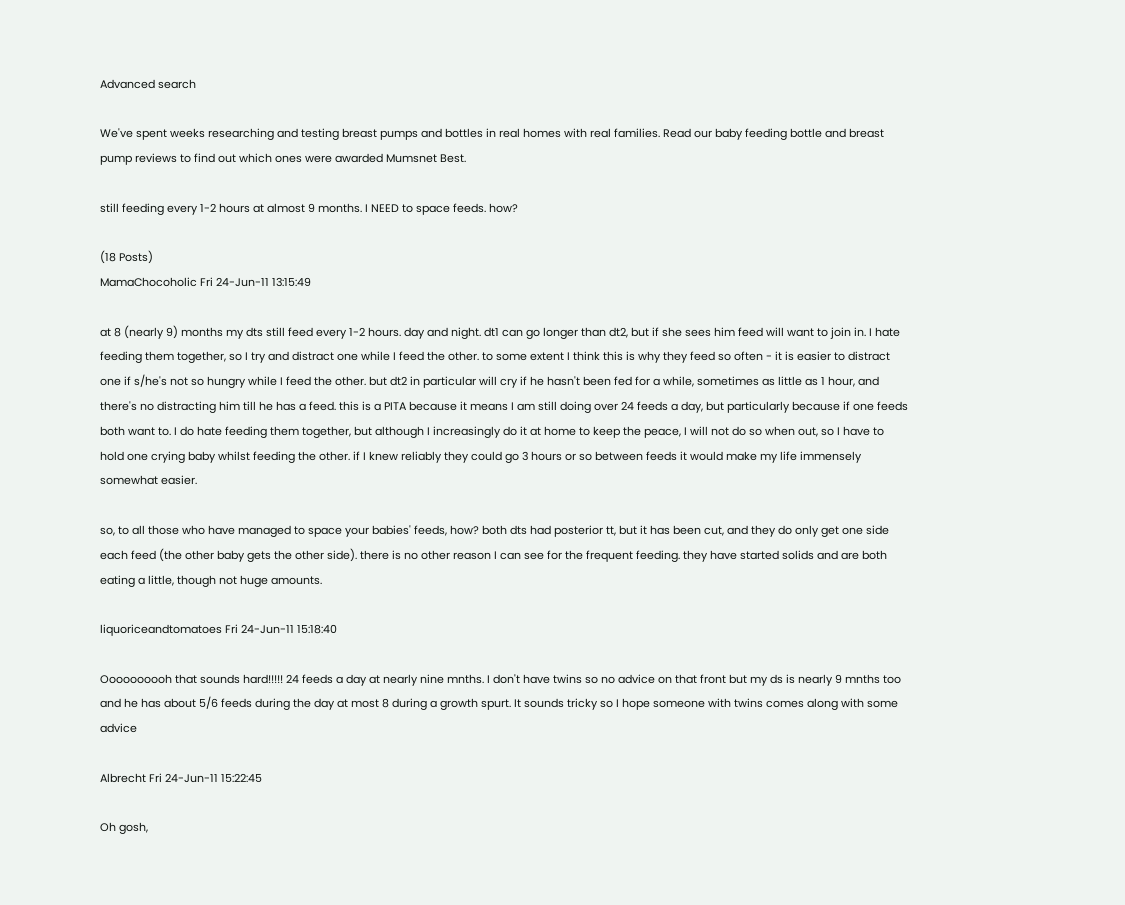Advanced search

We've spent weeks researching and testing breast pumps and bottles in real homes with real families. Read our baby feeding bottle and breast pump reviews to find out which ones were awarded Mumsnet Best.

still feeding every 1-2 hours at almost 9 months. I NEED to space feeds. how?

(18 Posts)
MamaChocoholic Fri 24-Jun-11 13:15:49

at 8 (nearly 9) months my dts still feed every 1-2 hours. day and night. dt1 can go longer than dt2, but if she sees him feed will want to join in. I hate feeding them together, so I try and distract one while I feed the other. to some extent I think this is why they feed so often - it is easier to distract one if s/he's not so hungry while I feed the other. but dt2 in particular will cry if he hasn't been fed for a while, sometimes as little as 1 hour, and there's no distracting him till he has a feed. this is a PITA because it means I am still doing over 24 feeds a day, but particularly because if one feeds both want to. I do hate feeding them together, but although I increasingly do it at home to keep the peace, I will not do so when out, so I have to hold one crying baby whilst feeding the other. if I knew reliably they could go 3 hours or so between feeds it would make my life immensely somewhat easier.

so, to all those who have managed to space your babies' feeds, how? both dts had posterior tt, but it has been cut, and they do only get one side each feed (the other baby gets the other side). there is no other reason I can see for the frequent feeding. they have started solids and are both eating a little, though not huge amounts.

liquoriceandtomatoes Fri 24-Jun-11 15:18:40

Oooooooooh that sounds hard!!!!! 24 feeds a day at nearly nine mnths. I don't have twins so no advice on that front but my ds is nearly 9 mnths too and he has about 5/6 feeds during the day at most 8 during a growth spurt. It sounds tricky so I hope someone with twins comes along with some advice

Albrecht Fri 24-Jun-11 15:22:45

Oh gosh,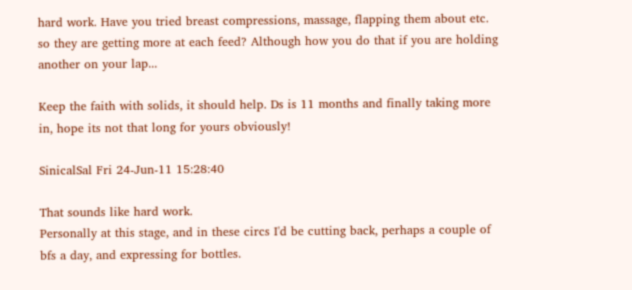hard work. Have you tried breast compressions, massage, flapping them about etc. so they are getting more at each feed? Although how you do that if you are holding another on your lap...

Keep the faith with solids, it should help. Ds is 11 months and finally taking more in, hope its not that long for yours obviously!

SinicalSal Fri 24-Jun-11 15:28:40

That sounds like hard work.
Personally at this stage, and in these circs I'd be cutting back, perhaps a couple of bfs a day, and expressing for bottles.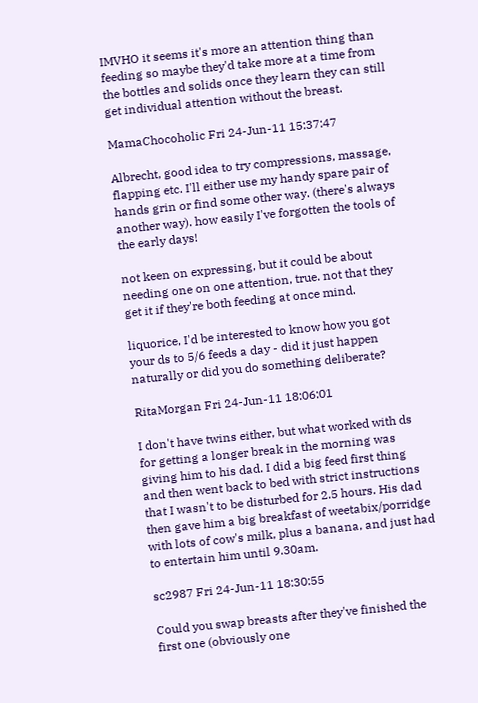IMVHO it seems it's more an attention thing than feeding so maybe they'd take more at a time from the bottles and solids once they learn they can still get individual attention without the breast.

MamaChocoholic Fri 24-Jun-11 15:37:47

Albrecht, good idea to try compressions, massage, flapping etc. I'll either use my handy spare pair of hands grin or find some other way. (there's always another way). how easily I've forgotten the tools of the early days!

not keen on expressing, but it could be about needing one on one attention, true. not that they get it if they're both feeding at once mind.

liquorice, I'd be interested to know how you got your ds to 5/6 feeds a day - did it just happen naturally or did you do something deliberate?

RitaMorgan Fri 24-Jun-11 18:06:01

I don't have twins either, but what worked with ds for getting a longer break in the morning was giving him to his dad. I did a big feed first thing and then went back to bed with strict instructions that I wasn't to be disturbed for 2.5 hours. His dad then gave him a big breakfast of weetabix/porridge with lots of cow's milk, plus a banana, and just had to entertain him until 9.30am.

sc2987 Fri 24-Jun-11 18:30:55

Could you swap breasts after they've finished the first one (obviously one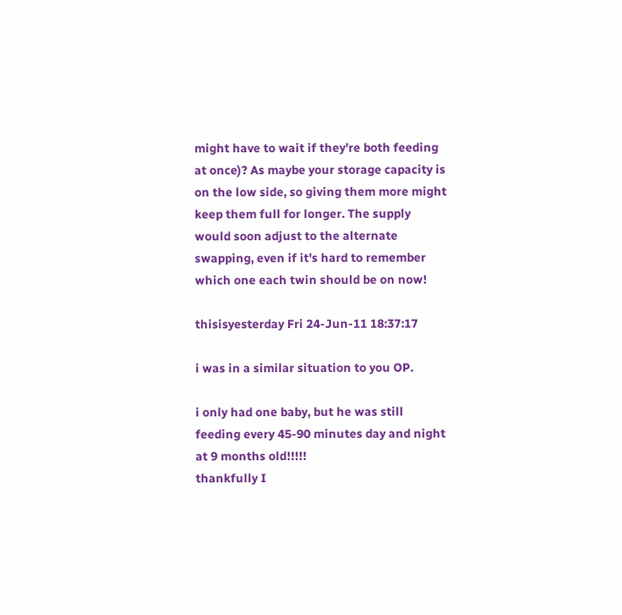might have to wait if they're both feeding at once)? As maybe your storage capacity is on the low side, so giving them more might keep them full for longer. The supply would soon adjust to the alternate swapping, even if it's hard to remember which one each twin should be on now!

thisisyesterday Fri 24-Jun-11 18:37:17

i was in a similar situation to you OP.

i only had one baby, but he was still feeding every 45-90 minutes day and night at 9 months old!!!!!
thankfully I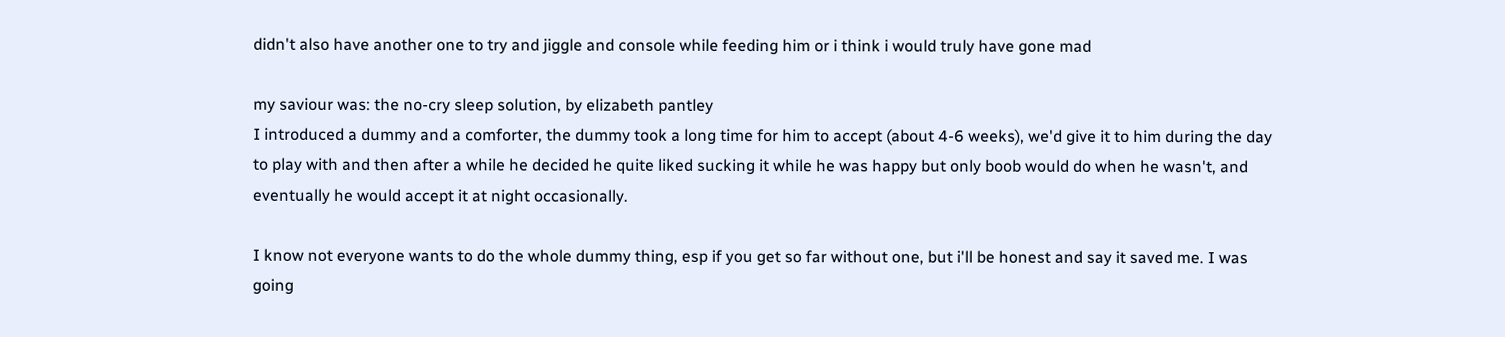didn't also have another one to try and jiggle and console while feeding him or i think i would truly have gone mad

my saviour was: the no-cry sleep solution, by elizabeth pantley
I introduced a dummy and a comforter, the dummy took a long time for him to accept (about 4-6 weeks), we'd give it to him during the day to play with and then after a while he decided he quite liked sucking it while he was happy but only boob would do when he wasn't, and eventually he would accept it at night occasionally.

I know not everyone wants to do the whole dummy thing, esp if you get so far without one, but i'll be honest and say it saved me. I was going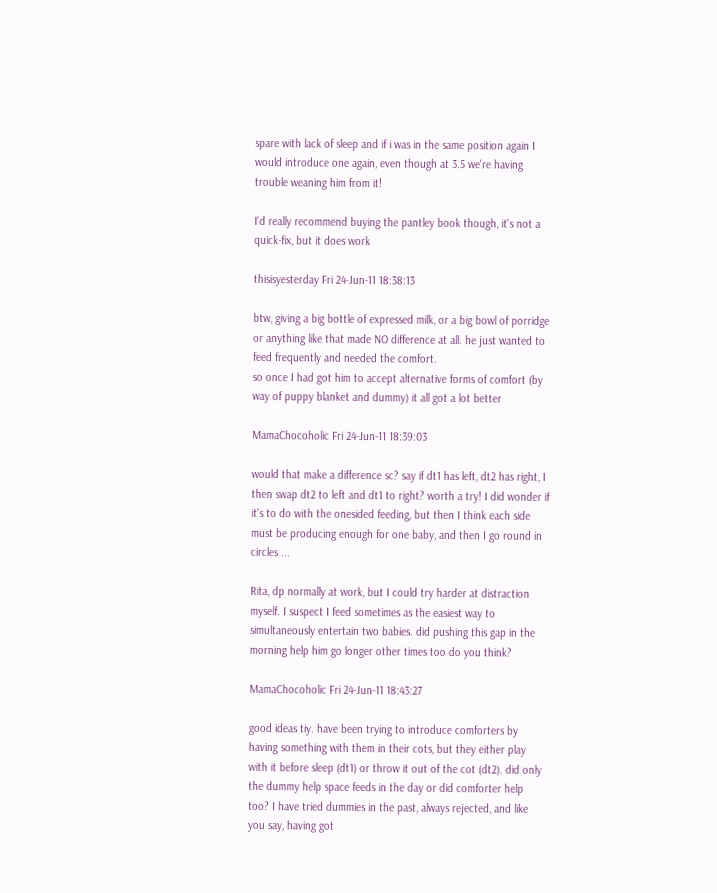spare with lack of sleep and if i was in the same position again I would introduce one again, even though at 3.5 we're having trouble weaning him from it!

I'd really recommend buying the pantley book though, it's not a quick-fix, but it does work

thisisyesterday Fri 24-Jun-11 18:38:13

btw, giving a big bottle of expressed milk, or a big bowl of porridge or anything like that made NO difference at all. he just wanted to feed frequently and needed the comfort.
so once I had got him to accept alternative forms of comfort (by way of puppy blanket and dummy) it all got a lot better

MamaChocoholic Fri 24-Jun-11 18:39:03

would that make a difference sc? say if dt1 has left, dt2 has right, I then swap dt2 to left and dt1 to right? worth a try! I did wonder if it's to do with the onesided feeding, but then I think each side must be producing enough for one baby, and then I go round in circles ...

Rita, dp normally at work, but I could try harder at distraction myself. I suspect I feed sometimes as the easiest way to simultaneously entertain two babies. did pushing this gap in the morning help him go longer other times too do you think?

MamaChocoholic Fri 24-Jun-11 18:43:27

good ideas tiy. have been trying to introduce comforters by having something with them in their cots, but they either play with it before sleep (dt1) or throw it out of the cot (dt2). did only the dummy help space feeds in the day or did comforter help too? I have tried dummies in the past, always rejected, and like you say, having got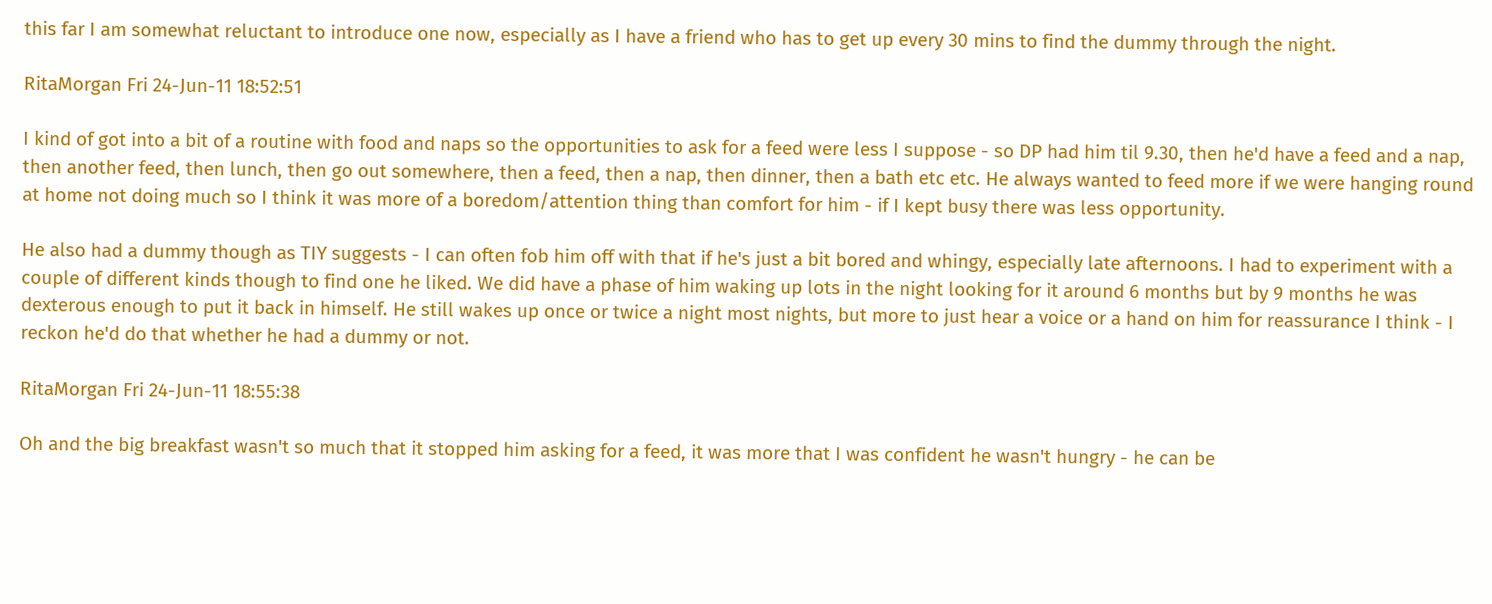this far I am somewhat reluctant to introduce one now, especially as I have a friend who has to get up every 30 mins to find the dummy through the night.

RitaMorgan Fri 24-Jun-11 18:52:51

I kind of got into a bit of a routine with food and naps so the opportunities to ask for a feed were less I suppose - so DP had him til 9.30, then he'd have a feed and a nap, then another feed, then lunch, then go out somewhere, then a feed, then a nap, then dinner, then a bath etc etc. He always wanted to feed more if we were hanging round at home not doing much so I think it was more of a boredom/attention thing than comfort for him - if I kept busy there was less opportunity.

He also had a dummy though as TIY suggests - I can often fob him off with that if he's just a bit bored and whingy, especially late afternoons. I had to experiment with a couple of different kinds though to find one he liked. We did have a phase of him waking up lots in the night looking for it around 6 months but by 9 months he was dexterous enough to put it back in himself. He still wakes up once or twice a night most nights, but more to just hear a voice or a hand on him for reassurance I think - I reckon he'd do that whether he had a dummy or not.

RitaMorgan Fri 24-Jun-11 18:55:38

Oh and the big breakfast wasn't so much that it stopped him asking for a feed, it was more that I was confident he wasn't hungry - he can be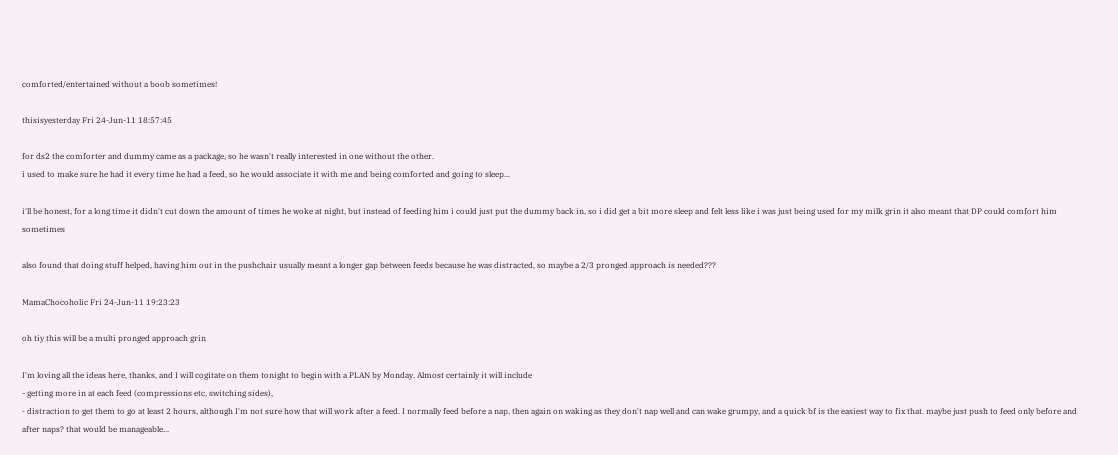comforted/entertained without a boob sometimes!

thisisyesterday Fri 24-Jun-11 18:57:45

for ds2 the comforter and dummy came as a package, so he wasn't really interested in one without the other.
i used to make sure he had it every time he had a feed, so he would associate it with me and being comforted and going to sleep...

i'll be honest, for a long time it didn't cut down the amount of times he woke at night, but instead of feeding him i could just put the dummy back in, so i did get a bit more sleep and felt less like i was just being used for my milk grin it also meant that DP could comfort him sometimes

also found that doing stuff helped, having him out in the pushchair usually meant a longer gap between feeds because he was distracted, so maybe a 2/3 pronged approach is needed???

MamaChocoholic Fri 24-Jun-11 19:23:23

oh tiy this will be a multi pronged approach grin

I'm loving all the ideas here, thanks, and I will cogitate on them tonight to begin with a PLAN by Monday. Almost certainly it will include
- getting more in at each feed (compressions etc, switching sides),
- distraction to get them to go at least 2 hours, although I'm not sure how that will work after a feed. I normally feed before a nap, then again on waking as they don't nap well and can wake grumpy, and a quick bf is the easiest way to fix that. maybe just push to feed only before and after naps? that would be manageable...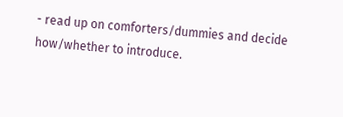- read up on comforters/dummies and decide how/whether to introduce.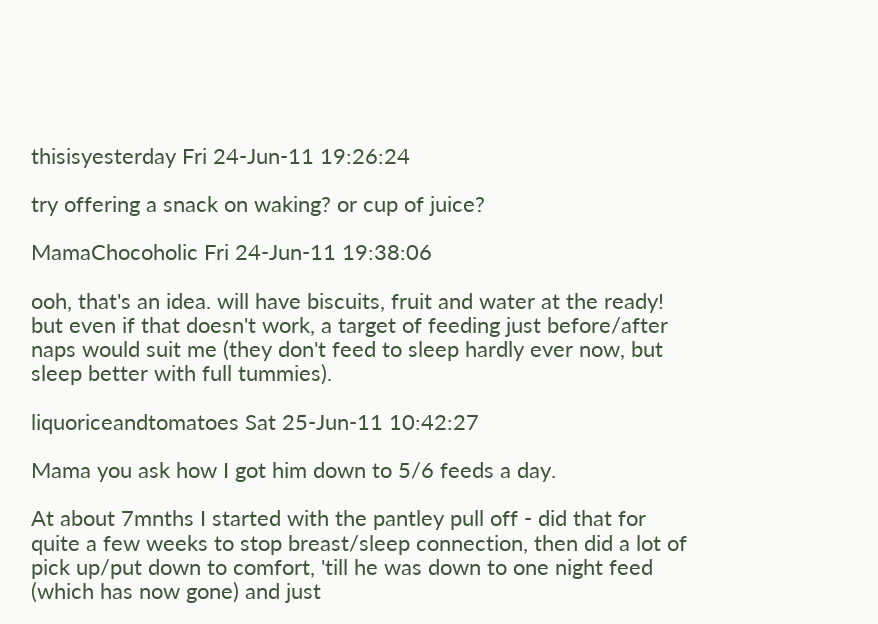thisisyesterday Fri 24-Jun-11 19:26:24

try offering a snack on waking? or cup of juice?

MamaChocoholic Fri 24-Jun-11 19:38:06

ooh, that's an idea. will have biscuits, fruit and water at the ready! but even if that doesn't work, a target of feeding just before/after naps would suit me (they don't feed to sleep hardly ever now, but sleep better with full tummies).

liquoriceandtomatoes Sat 25-Jun-11 10:42:27

Mama you ask how I got him down to 5/6 feeds a day.

At about 7mnths I started with the pantley pull off - did that for quite a few weeks to stop breast/sleep connection, then did a lot of pick up/put down to comfort, 'till he was down to one night feed (which has now gone) and just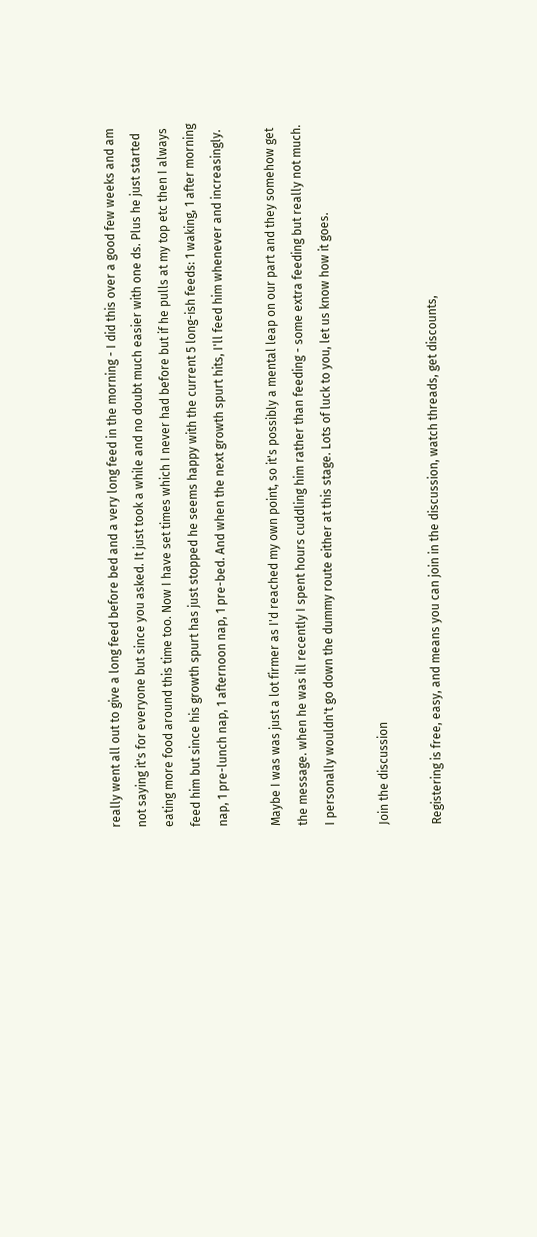really went all out to give a long feed before bed and a very long feed in the morning - I did this over a good few weeks and am not saying it's for everyone but since you asked. It just took a while and no doubt much easier with one ds. Plus he just started eating more food around this time too. Now I have set times which I never had before but if he pulls at my top etc then I always feed him but since his growth spurt has just stopped he seems happy with the current 5 long-ish feeds: 1 waking, 1 after morning nap, 1 pre-lunch nap, 1 afternoon nap, 1 pre-bed. And when the next growth spurt hits, I'll feed him whenever and increasingly.

Maybe I was was just a lot firmer as I'd reached my own point, so it's possibly a mental leap on our part and they somehow get the message. when he was ill recently I spent hours cuddling him rather than feeding - some extra feeding but really not much. I personally wouldn't go down the dummy route either at this stage. Lots of luck to you, let us know how it goes.

Join the discussion

Registering is free, easy, and means you can join in the discussion, watch threads, get discounts,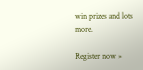win prizes and lots more.

Register now »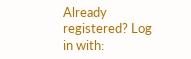Already registered? Log in with: